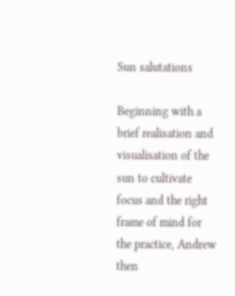Sun salutations

Beginning with a brief realisation and visualisation of the sun to cultivate focus and the right frame of mind for the practice, Andrew then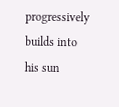progressively builds into his sun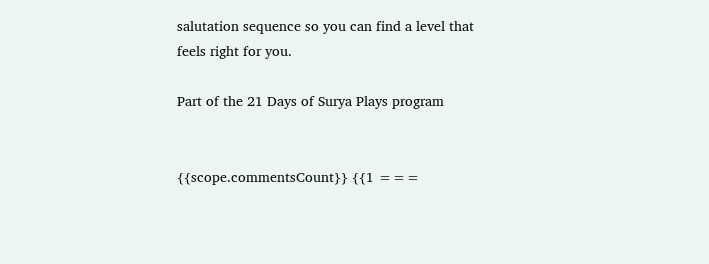salutation sequence so you can find a level that feels right for you.

Part of the 21 Days of Surya Plays program


{{scope.commentsCount}} {{1 ===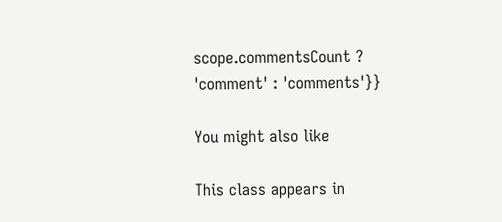scope.commentsCount ? 'comment' : 'comments'}}

You might also like

This class appears in